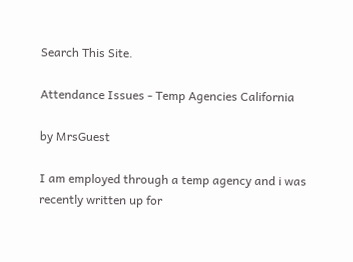Search This Site.

Attendance Issues - Temp Agencies California

by MrsGuest

I am employed through a temp agency and i was recently written up for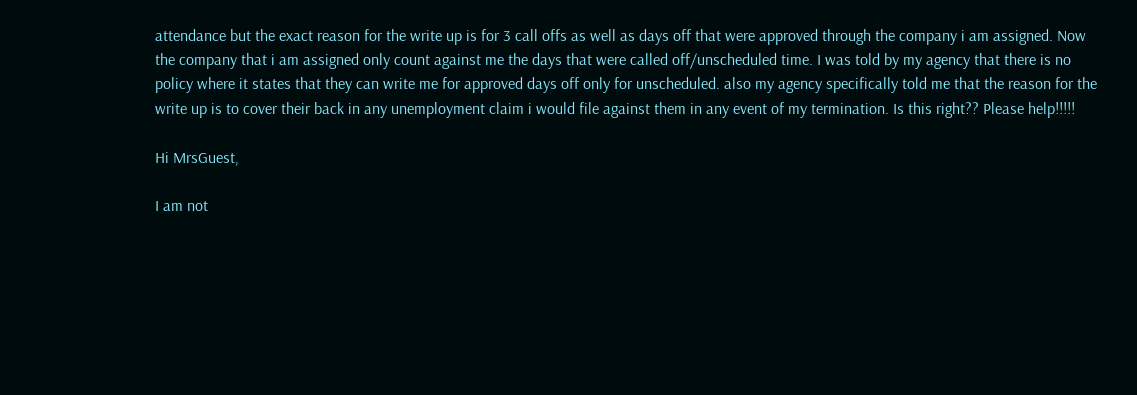attendance but the exact reason for the write up is for 3 call offs as well as days off that were approved through the company i am assigned. Now the company that i am assigned only count against me the days that were called off/unscheduled time. I was told by my agency that there is no policy where it states that they can write me for approved days off only for unscheduled. also my agency specifically told me that the reason for the write up is to cover their back in any unemployment claim i would file against them in any event of my termination. Is this right?? Please help!!!!!

Hi MrsGuest,

I am not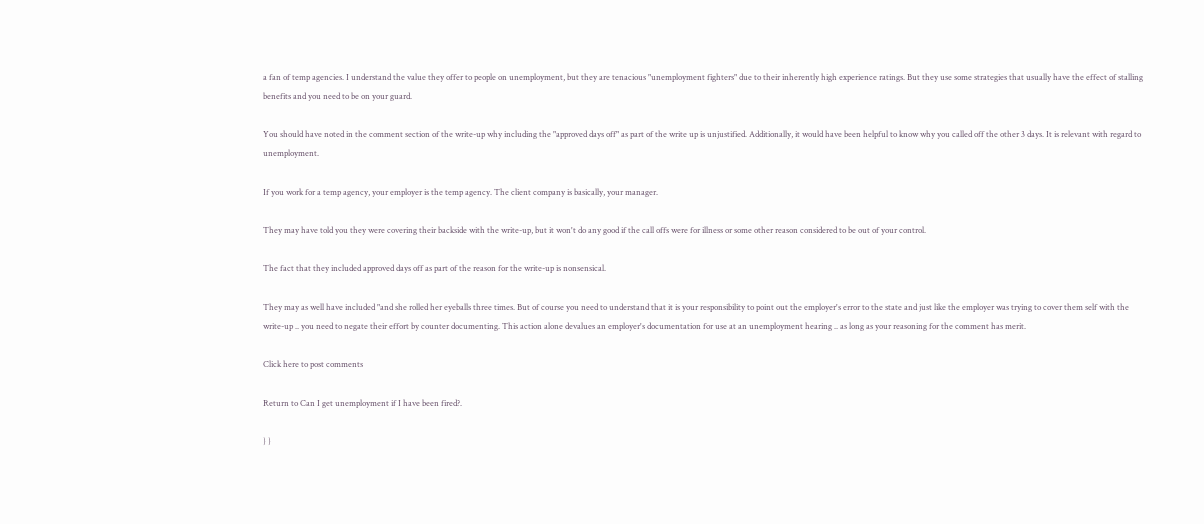a fan of temp agencies. I understand the value they offer to people on unemployment, but they are tenacious "unemployment fighters" due to their inherently high experience ratings. But they use some strategies that usually have the effect of stalling benefits and you need to be on your guard.

You should have noted in the comment section of the write-up why including the "approved days off" as part of the write up is unjustified. Additionally, it would have been helpful to know why you called off the other 3 days. It is relevant with regard to unemployment.

If you work for a temp agency, your employer is the temp agency. The client company is basically, your manager.

They may have told you they were covering their backside with the write-up, but it won't do any good if the call offs were for illness or some other reason considered to be out of your control.

The fact that they included approved days off as part of the reason for the write-up is nonsensical.

They may as well have included "and she rolled her eyeballs three times. But of course you need to understand that it is your responsibility to point out the employer's error to the state and just like the employer was trying to cover them self with the write-up .. you need to negate their effort by counter documenting. This action alone devalues an employer's documentation for use at an unemployment hearing .. as long as your reasoning for the comment has merit.

Click here to post comments

Return to Can I get unemployment if I have been fired?.

} }